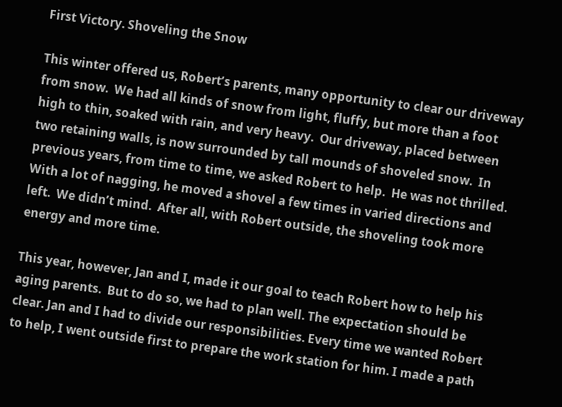First Victory. Shoveling the Snow

This winter offered us, Robert’s parents, many opportunity to clear our driveway from snow.  We had all kinds of snow from light, fluffy, but more than a foot high to thin, soaked with rain, and very heavy.  Our driveway, placed between two retaining walls, is now surrounded by tall mounds of shoveled snow.  In previous years, from time to time, we asked Robert to help.  He was not thrilled.  With a lot of nagging, he moved a shovel a few times in varied directions and left.  We didn’t mind.  After all, with Robert outside, the shoveling took more energy and more time.

This year, however, Jan and I, made it our goal to teach Robert how to help his aging parents.  But to do so, we had to plan well. The expectation should be clear. Jan and I had to divide our responsibilities. Every time we wanted Robert to help, I went outside first to prepare the work station for him. I made a path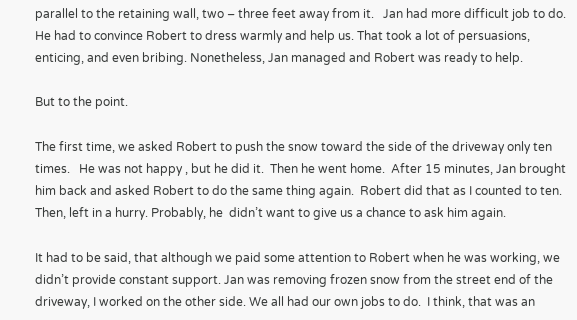parallel to the retaining wall, two – three feet away from it.   Jan had more difficult job to do.  He had to convince Robert to dress warmly and help us. That took a lot of persuasions, enticing, and even bribing. Nonetheless, Jan managed and Robert was ready to help.

But to the point.

The first time, we asked Robert to push the snow toward the side of the driveway only ten times.   He was not happy , but he did it.  Then he went home.  After 15 minutes, Jan brought him back and asked Robert to do the same thing again.  Robert did that as I counted to ten. Then, left in a hurry. Probably, he  didn’t want to give us a chance to ask him again.

It had to be said, that although we paid some attention to Robert when he was working, we didn’t provide constant support. Jan was removing frozen snow from the street end of the driveway, I worked on the other side. We all had our own jobs to do.  I think, that was an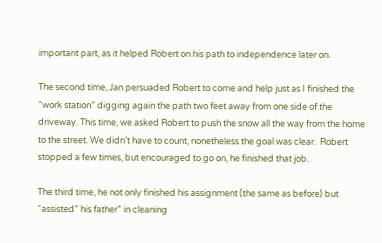important part, as it helped Robert on his path to independence later on.

The second time, Jan persuaded Robert to come and help just as I finished the “work station” digging again the path two feet away from one side of the driveway. This time, we asked Robert to push the snow all the way from the home to the street. We didn’t have to count, nonetheless the goal was clear.  Robert stopped a few times, but encouraged to go on, he finished that job.

The third time, he not only finished his assignment (the same as before) but “assisted” his father” in cleaning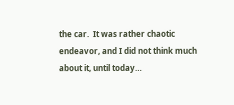the car.  It was rather chaotic endeavor, and I did not think much about it, until today…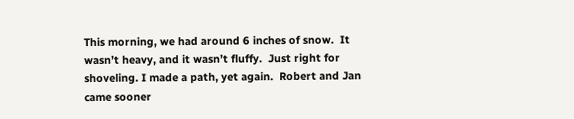This morning, we had around 6 inches of snow.  It wasn’t heavy, and it wasn’t fluffy.  Just right for shoveling. I made a path, yet again.  Robert and Jan came sooner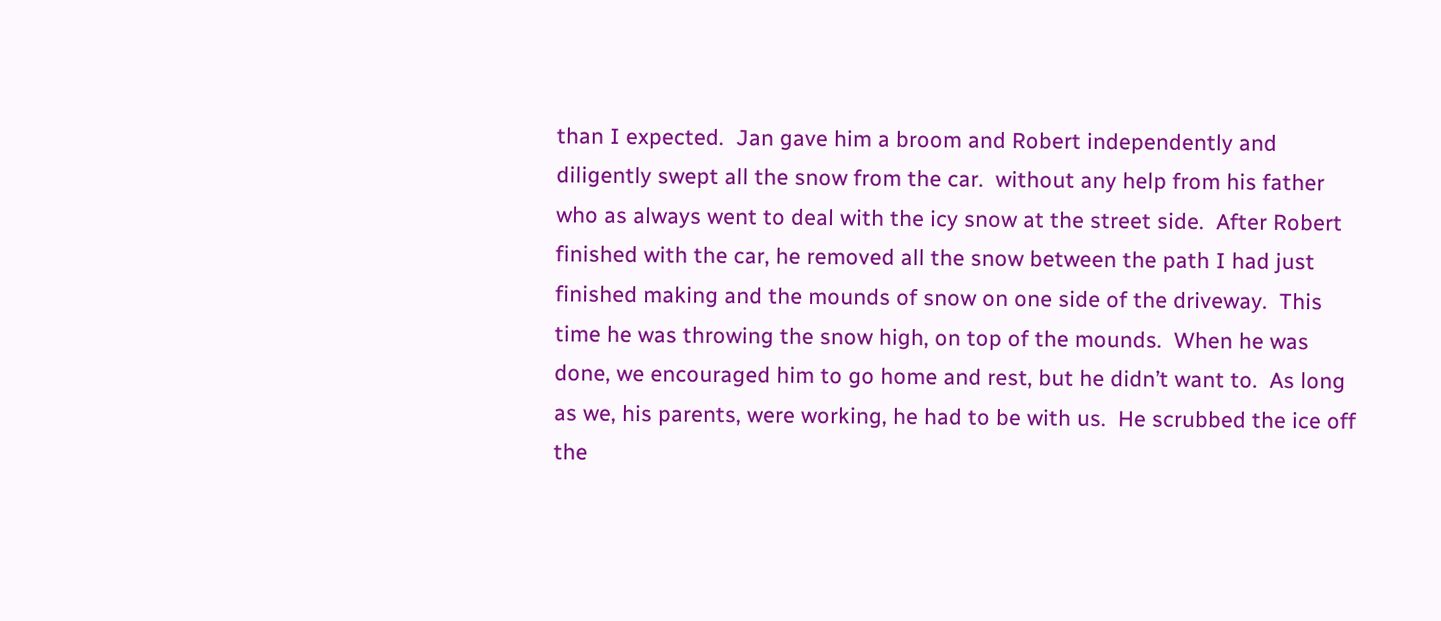than I expected.  Jan gave him a broom and Robert independently and diligently swept all the snow from the car.  without any help from his father who as always went to deal with the icy snow at the street side.  After Robert finished with the car, he removed all the snow between the path I had just finished making and the mounds of snow on one side of the driveway.  This time he was throwing the snow high, on top of the mounds.  When he was done, we encouraged him to go home and rest, but he didn’t want to.  As long as we, his parents, were working, he had to be with us.  He scrubbed the ice off the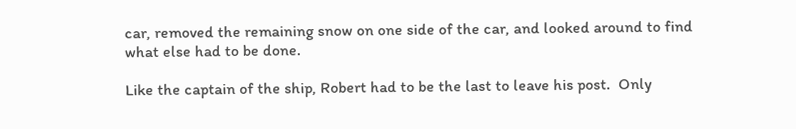car, removed the remaining snow on one side of the car, and looked around to find what else had to be done.

Like the captain of the ship, Robert had to be the last to leave his post.  Only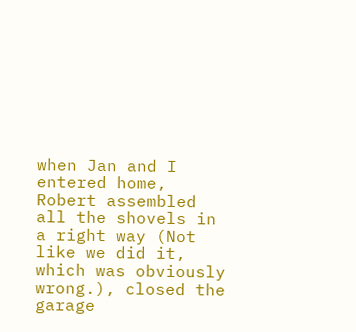when Jan and I entered home, Robert assembled all the shovels in a right way (Not like we did it, which was obviously wrong.), closed the garage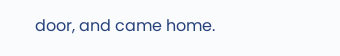door, and came home.